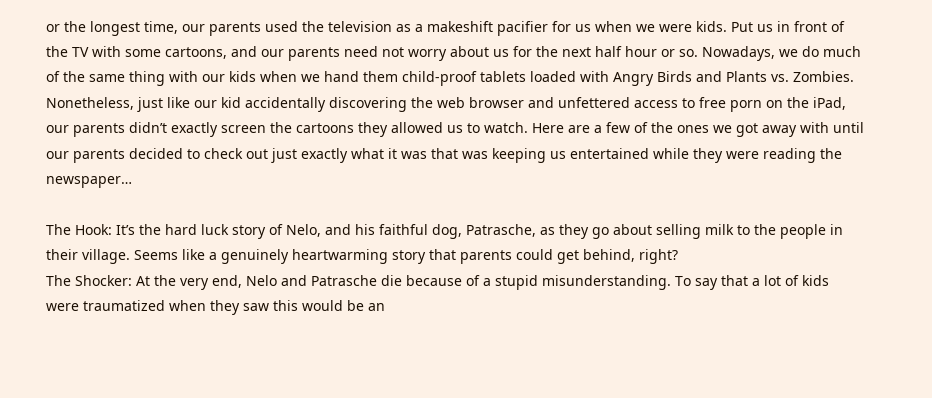or the longest time, our parents used the television as a makeshift pacifier for us when we were kids. Put us in front of the TV with some cartoons, and our parents need not worry about us for the next half hour or so. Nowadays, we do much of the same thing with our kids when we hand them child-proof tablets loaded with Angry Birds and Plants vs. Zombies.
Nonetheless, just like our kid accidentally discovering the web browser and unfettered access to free porn on the iPad, our parents didn’t exactly screen the cartoons they allowed us to watch. Here are a few of the ones we got away with until our parents decided to check out just exactly what it was that was keeping us entertained while they were reading the newspaper…

The Hook: It’s the hard luck story of Nelo, and his faithful dog, Patrasche, as they go about selling milk to the people in their village. Seems like a genuinely heartwarming story that parents could get behind, right?
The Shocker: At the very end, Nelo and Patrasche die because of a stupid misunderstanding. To say that a lot of kids were traumatized when they saw this would be an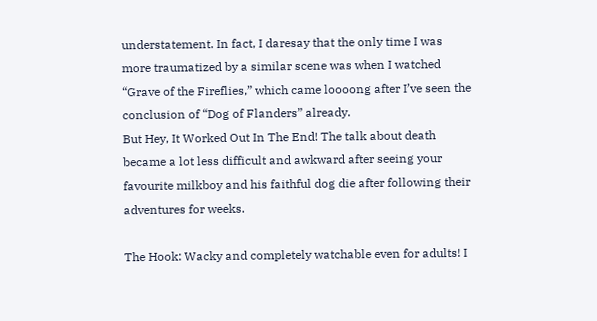understatement. In fact, I daresay that the only time I was more traumatized by a similar scene was when I watched “Grave of the Fireflies,” which came loooong after I’ve seen the conclusion of “Dog of Flanders” already.
But Hey, It Worked Out In The End! The talk about death became a lot less difficult and awkward after seeing your favourite milkboy and his faithful dog die after following their adventures for weeks.

The Hook: Wacky and completely watchable even for adults! I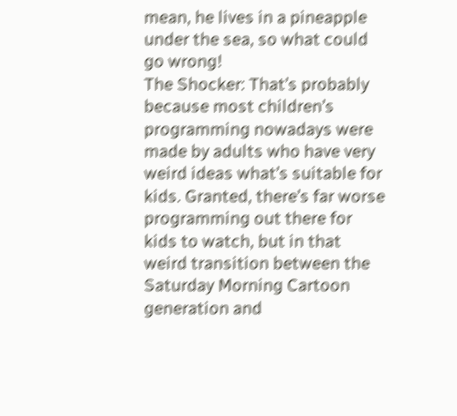mean, he lives in a pineapple under the sea, so what could go wrong!
The Shocker: That’s probably because most children’s programming nowadays were made by adults who have very weird ideas what’s suitable for kids. Granted, there’s far worse programming out there for kids to watch, but in that weird transition between the Saturday Morning Cartoon generation and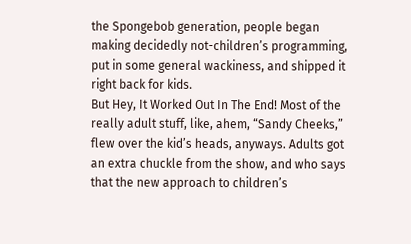the Spongebob generation, people began making decidedly not-children’s programming, put in some general wackiness, and shipped it right back for kids.
But Hey, It Worked Out In The End! Most of the really adult stuff, like, ahem, “Sandy Cheeks,” flew over the kid’s heads, anyways. Adults got an extra chuckle from the show, and who says that the new approach to children’s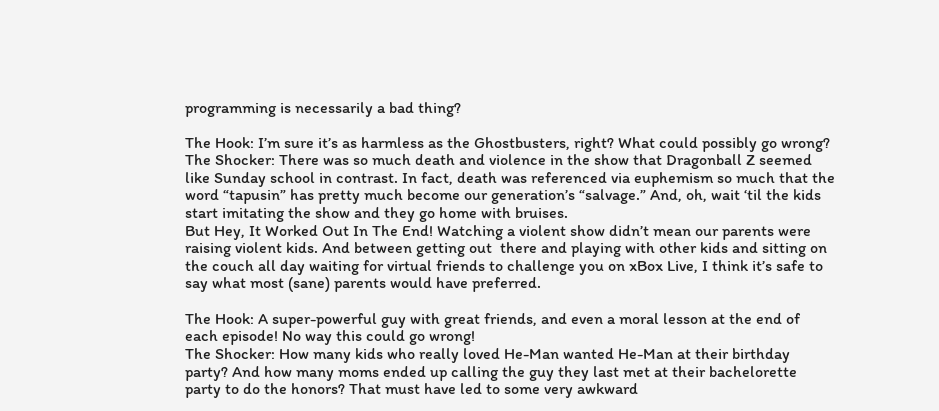programming is necessarily a bad thing?

The Hook: I’m sure it’s as harmless as the Ghostbusters, right? What could possibly go wrong?
The Shocker: There was so much death and violence in the show that Dragonball Z seemed like Sunday school in contrast. In fact, death was referenced via euphemism so much that the word “tapusin” has pretty much become our generation’s “salvage.” And, oh, wait ‘til the kids start imitating the show and they go home with bruises.
But Hey, It Worked Out In The End! Watching a violent show didn’t mean our parents were raising violent kids. And between getting out  there and playing with other kids and sitting on the couch all day waiting for virtual friends to challenge you on xBox Live, I think it’s safe to say what most (sane) parents would have preferred.

The Hook: A super-powerful guy with great friends, and even a moral lesson at the end of each episode! No way this could go wrong!
The Shocker: How many kids who really loved He-Man wanted He-Man at their birthday party? And how many moms ended up calling the guy they last met at their bachelorette party to do the honors? That must have led to some very awkward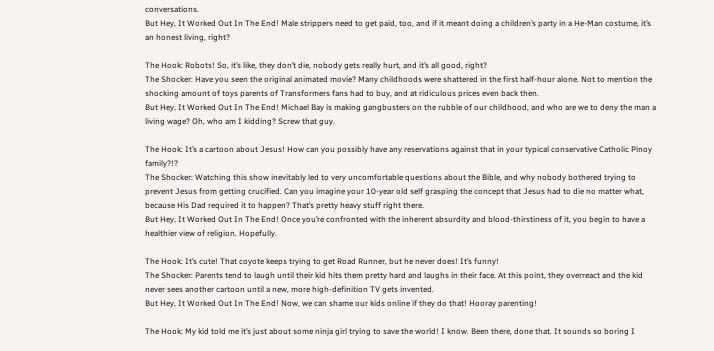conversations.
But Hey, It Worked Out In The End! Male strippers need to get paid, too, and if it meant doing a children’s party in a He-Man costume, it’s an honest living, right?

The Hook: Robots! So, it’s like, they don’t die, nobody gets really hurt, and it’s all good, right?
The Shocker: Have you seen the original animated movie? Many childhoods were shattered in the first half-hour alone. Not to mention the shocking amount of toys parents of Transformers fans had to buy, and at ridiculous prices even back then.
But Hey, It Worked Out In The End! Michael Bay is making gangbusters on the rubble of our childhood, and who are we to deny the man a living wage? Oh, who am I kidding? Screw that guy.

The Hook: It’s a cartoon about Jesus! How can you possibly have any reservations against that in your typical conservative Catholic Pinoy family?!?
The Shocker: Watching this show inevitably led to very uncomfortable questions about the Bible, and why nobody bothered trying to prevent Jesus from getting crucified. Can you imagine your 10-year old self grasping the concept that Jesus had to die no matter what, because His Dad required it to happen? That’s pretty heavy stuff right there.
But Hey, It Worked Out In The End! Once you’re confronted with the inherent absurdity and blood-thirstiness of it, you begin to have a healthier view of religion. Hopefully.

The Hook: It’s cute! That coyote keeps trying to get Road Runner, but he never does! It’s funny!
The Shocker: Parents tend to laugh until their kid hits them pretty hard and laughs in their face. At this point, they overreact and the kid never sees another cartoon until a new, more high-definition TV gets invented.
But Hey, It Worked Out In The End! Now, we can shame our kids online if they do that! Hooray parenting!

The Hook: My kid told me it’s just about some ninja girl trying to save the world! I know. Been there, done that. It sounds so boring I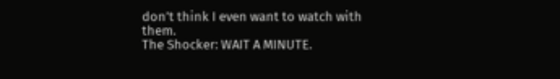don’t think I even want to watch with them.
The Shocker: WAIT A MINUTE.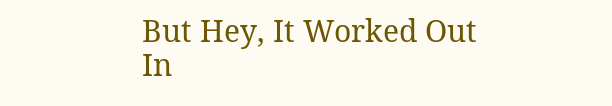But Hey, It Worked Out In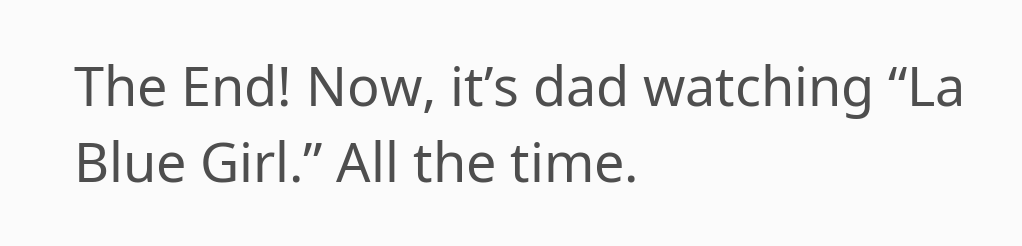The End! Now, it’s dad watching “La Blue Girl.” All the time.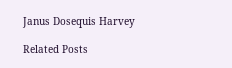Janus Dosequis Harvey

Related Posts